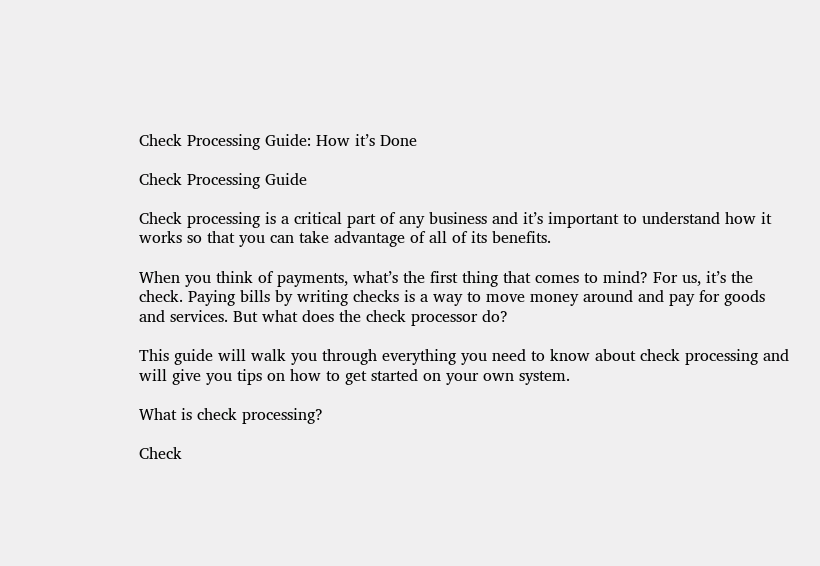Check Processing Guide: How it’s Done

Check Processing Guide

Check processing is a critical part of any business and it’s important to understand how it works so that you can take advantage of all of its benefits.

When you think of payments, what’s the first thing that comes to mind? For us, it’s the check. Paying bills by writing checks is a way to move money around and pay for goods and services. But what does the check processor do?

This guide will walk you through everything you need to know about check processing and will give you tips on how to get started on your own system.

What is check processing?

Check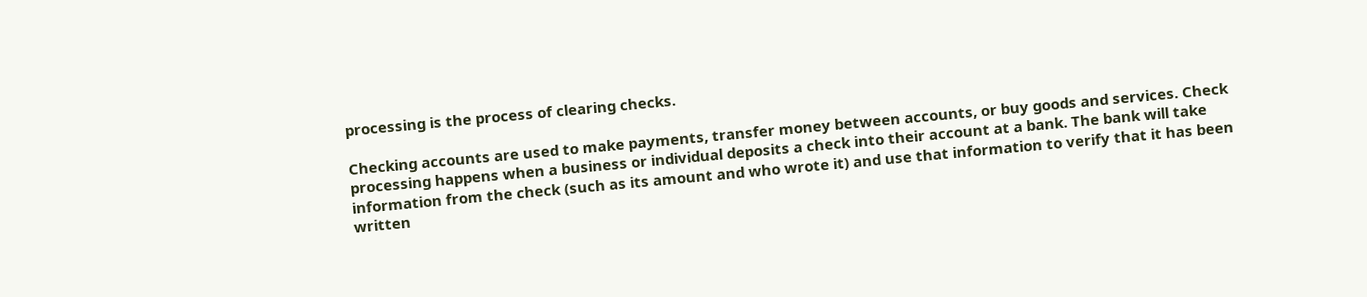processing is the process of clearing checks.

Checking accounts are used to make payments, transfer money between accounts, or buy goods and services. Check processing happens when a business or individual deposits a check into their account at a bank. The bank will take information from the check (such as its amount and who wrote it) and use that information to verify that it has been written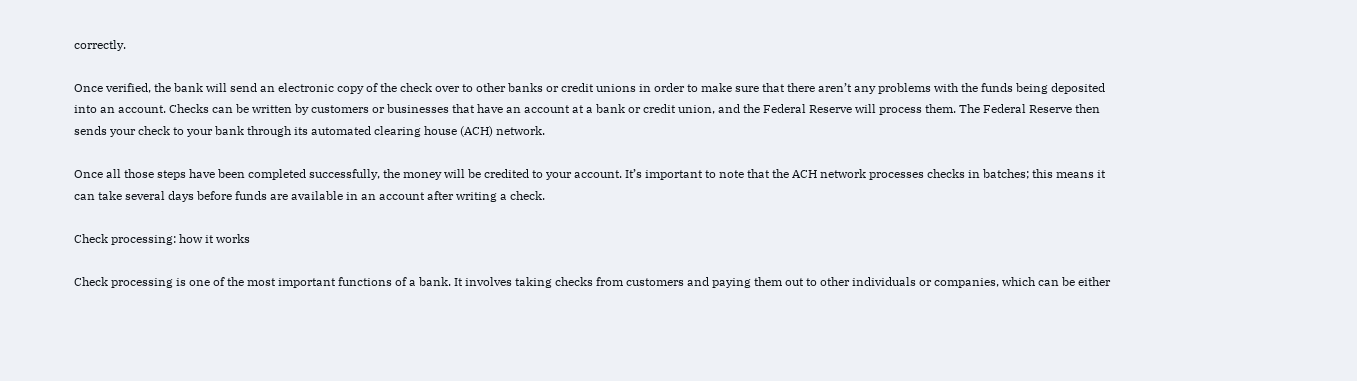correctly.

Once verified, the bank will send an electronic copy of the check over to other banks or credit unions in order to make sure that there aren’t any problems with the funds being deposited into an account. Checks can be written by customers or businesses that have an account at a bank or credit union, and the Federal Reserve will process them. The Federal Reserve then sends your check to your bank through its automated clearing house (ACH) network.

Once all those steps have been completed successfully, the money will be credited to your account. It’s important to note that the ACH network processes checks in batches; this means it can take several days before funds are available in an account after writing a check.

Check processing: how it works

Check processing is one of the most important functions of a bank. It involves taking checks from customers and paying them out to other individuals or companies, which can be either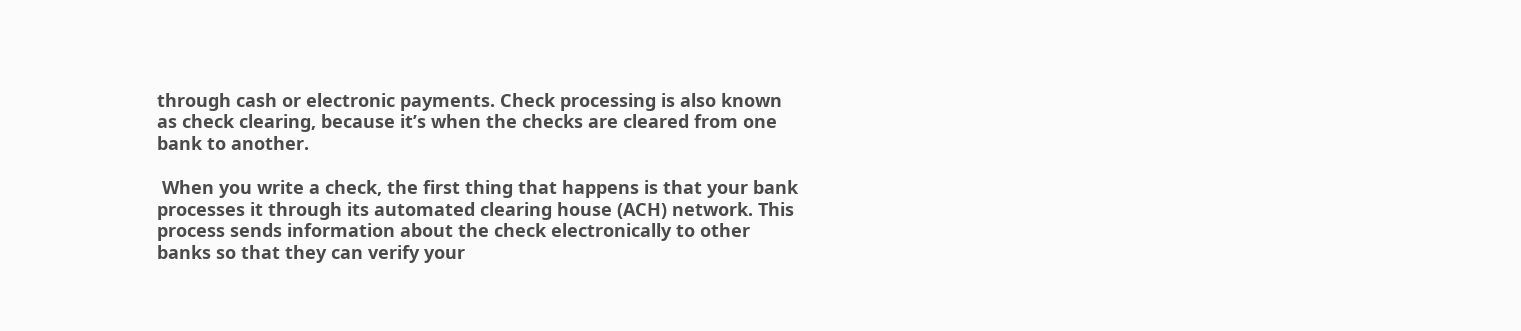through cash or electronic payments. Check processing is also known as check clearing, because it’s when the checks are cleared from one bank to another.

 When you write a check, the first thing that happens is that your bank processes it through its automated clearing house (ACH) network. This process sends information about the check electronically to other banks so that they can verify your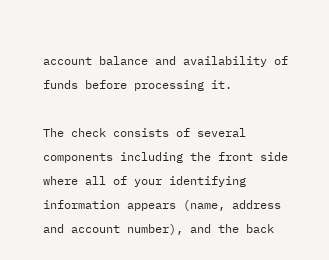account balance and availability of funds before processing it.

The check consists of several components including the front side where all of your identifying information appears (name, address and account number), and the back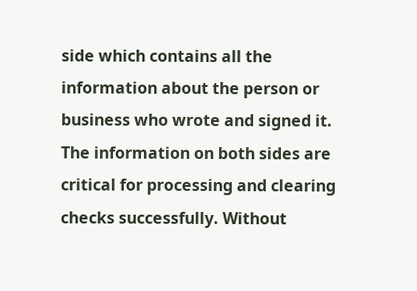side which contains all the information about the person or business who wrote and signed it. The information on both sides are critical for processing and clearing checks successfully. Without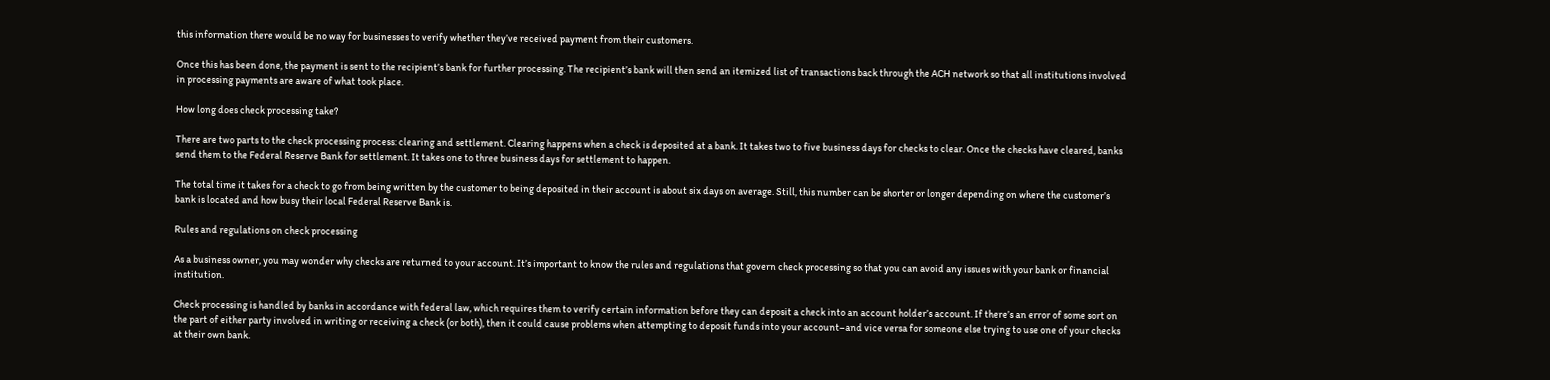this information there would be no way for businesses to verify whether they’ve received payment from their customers.

Once this has been done, the payment is sent to the recipient’s bank for further processing. The recipient’s bank will then send an itemized list of transactions back through the ACH network so that all institutions involved in processing payments are aware of what took place.

How long does check processing take?

There are two parts to the check processing process: clearing and settlement. Clearing happens when a check is deposited at a bank. It takes two to five business days for checks to clear. Once the checks have cleared, banks send them to the Federal Reserve Bank for settlement. It takes one to three business days for settlement to happen.

The total time it takes for a check to go from being written by the customer to being deposited in their account is about six days on average. Still, this number can be shorter or longer depending on where the customer’s bank is located and how busy their local Federal Reserve Bank is.

Rules and regulations on check processing

As a business owner, you may wonder why checks are returned to your account. It’s important to know the rules and regulations that govern check processing so that you can avoid any issues with your bank or financial institution.

Check processing is handled by banks in accordance with federal law, which requires them to verify certain information before they can deposit a check into an account holder’s account. If there’s an error of some sort on the part of either party involved in writing or receiving a check (or both), then it could cause problems when attempting to deposit funds into your account–and vice versa for someone else trying to use one of your checks at their own bank.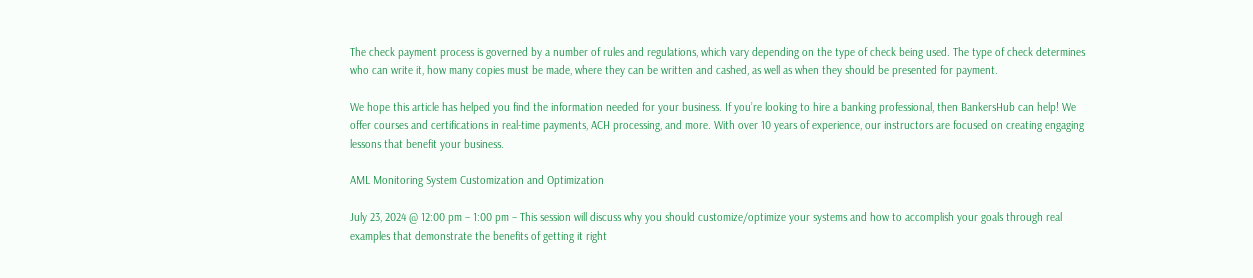The check payment process is governed by a number of rules and regulations, which vary depending on the type of check being used. The type of check determines who can write it, how many copies must be made, where they can be written and cashed, as well as when they should be presented for payment.

We hope this article has helped you find the information needed for your business. If you’re looking to hire a banking professional, then BankersHub can help! We offer courses and certifications in real-time payments, ACH processing, and more. With over 10 years of experience, our instructors are focused on creating engaging lessons that benefit your business.

AML Monitoring System Customization and Optimization

July 23, 2024 @ 12:00 pm – 1:00 pm – This session will discuss why you should customize/optimize your systems and how to accomplish your goals through real examples that demonstrate the benefits of getting it right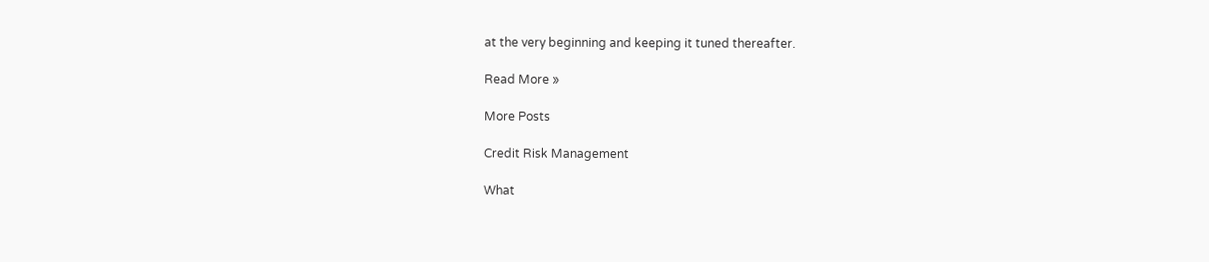at the very beginning and keeping it tuned thereafter.

Read More »

More Posts

Credit Risk Management

What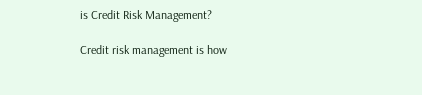is Credit Risk Management?

Credit risk management is how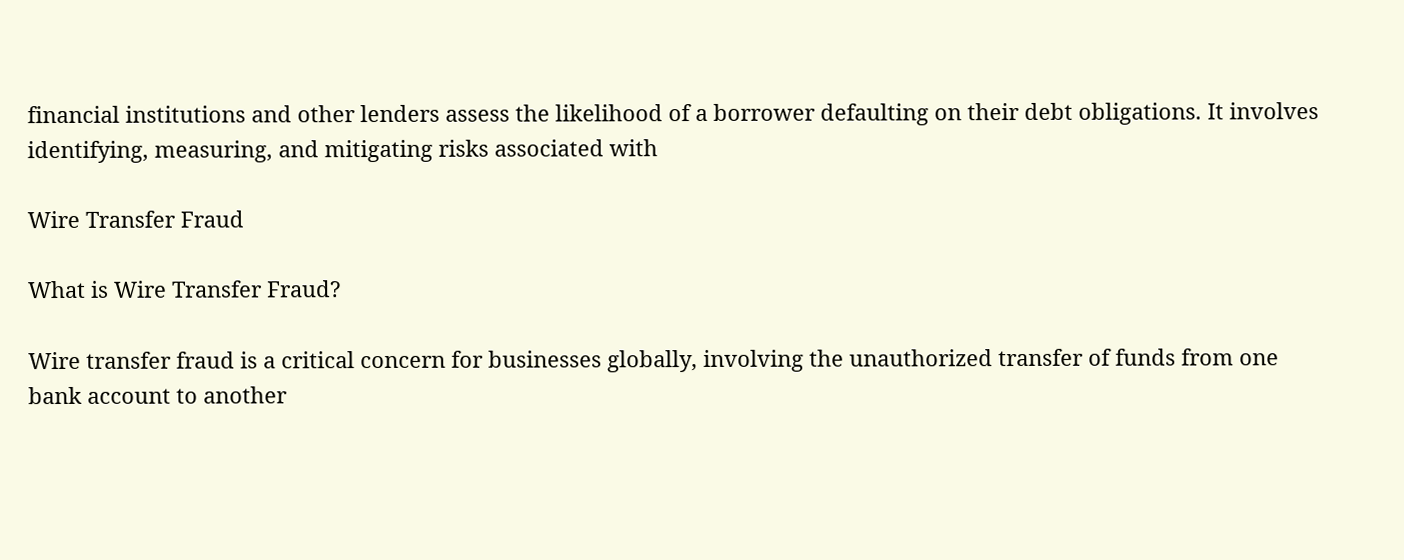financial institutions and other lenders assess the likelihood of a borrower defaulting on their debt obligations. It involves identifying, measuring, and mitigating risks associated with

Wire Transfer Fraud

What is Wire Transfer Fraud?

Wire transfer fraud is a critical concern for businesses globally, involving the unauthorized transfer of funds from one bank account to another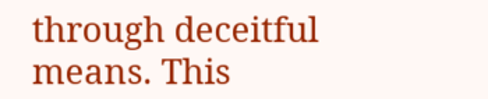through deceitful means. This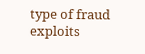type of fraud exploits